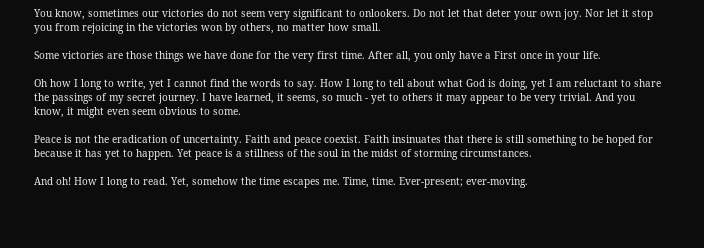You know, sometimes our victories do not seem very significant to onlookers. Do not let that deter your own joy. Nor let it stop you from rejoicing in the victories won by others, no matter how small.

Some victories are those things we have done for the very first time. After all, you only have a First once in your life.

Oh how I long to write, yet I cannot find the words to say. How I long to tell about what God is doing, yet I am reluctant to share the passings of my secret journey. I have learned, it seems, so much - yet to others it may appear to be very trivial. And you know, it might even seem obvious to some.

Peace is not the eradication of uncertainty. Faith and peace coexist. Faith insinuates that there is still something to be hoped for because it has yet to happen. Yet peace is a stillness of the soul in the midst of storming circumstances.

And oh! How I long to read. Yet, somehow the time escapes me. Time, time. Ever-present; ever-moving.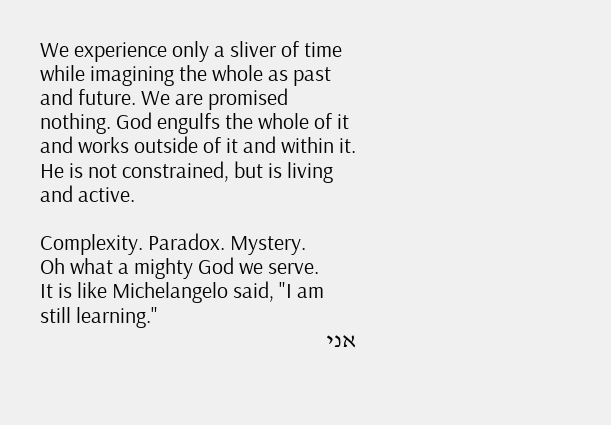We experience only a sliver of time while imagining the whole as past and future. We are promised nothing. God engulfs the whole of it and works outside of it and within it. He is not constrained, but is living and active.

Complexity. Paradox. Mystery.
Oh what a mighty God we serve.
It is like Michelangelo said, "I am still learning."
אני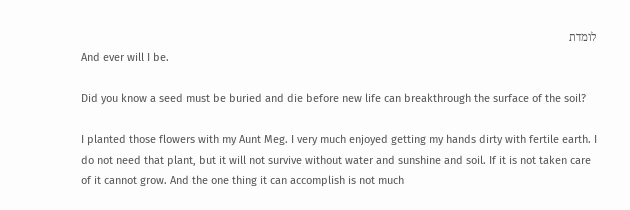לומדת
And ever will I be.

Did you know a seed must be buried and die before new life can breakthrough the surface of the soil?

I planted those flowers with my Aunt Meg. I very much enjoyed getting my hands dirty with fertile earth. I do not need that plant, but it will not survive without water and sunshine and soil. If it is not taken care of it cannot grow. And the one thing it can accomplish is not much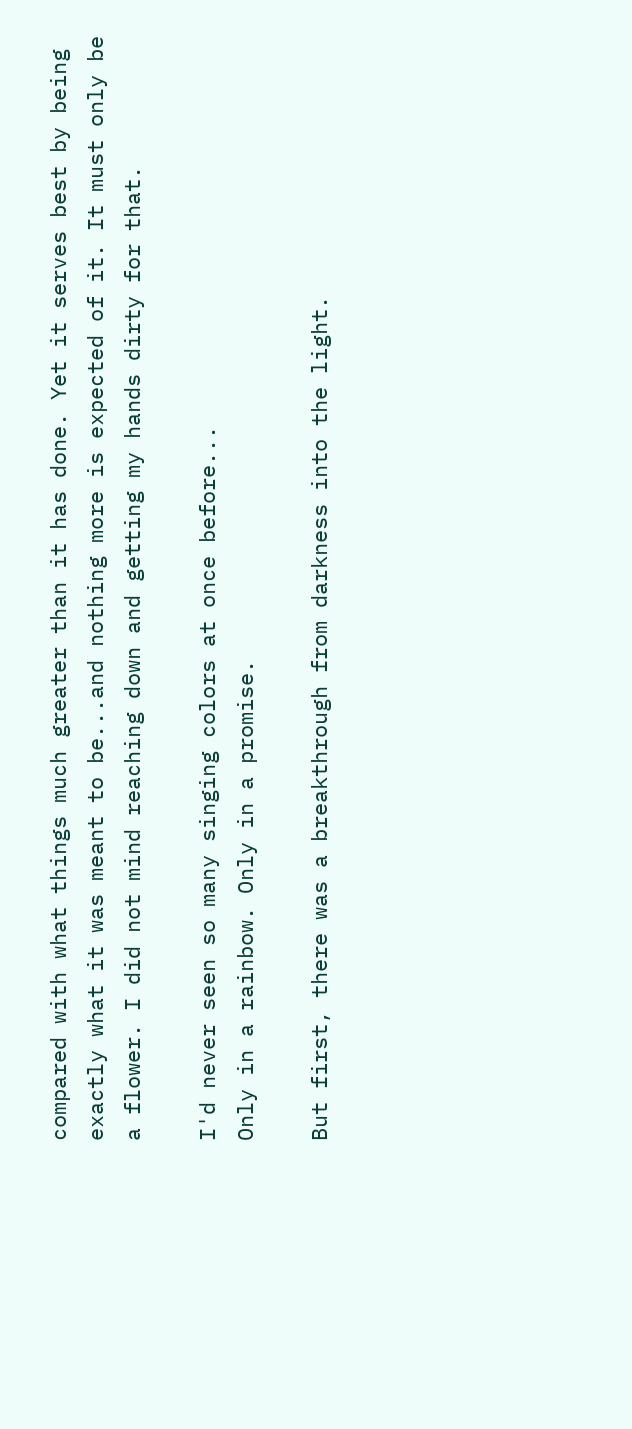compared with what things much greater than it has done. Yet it serves best by being exactly what it was meant to be...and nothing more is expected of it. It must only be a flower. I did not mind reaching down and getting my hands dirty for that.

I'd never seen so many singing colors at once before...
Only in a rainbow. Only in a promise.

But first, there was a breakthrough from darkness into the light.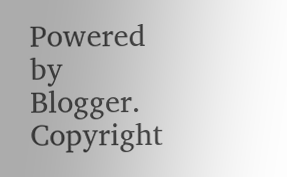Powered by Blogger.
Copyright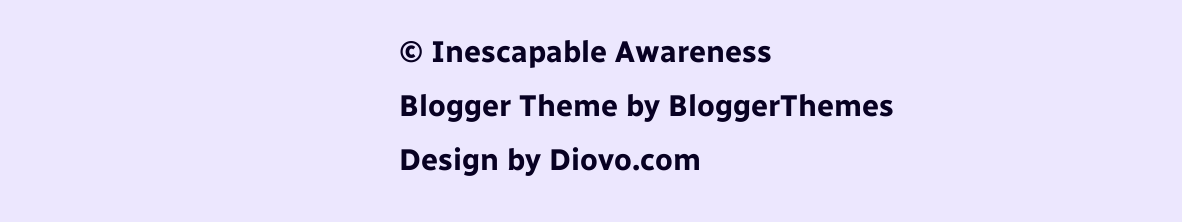© Inescapable Awareness
Blogger Theme by BloggerThemes Design by Diovo.com